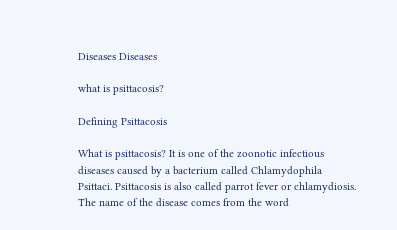Diseases Diseases

what is psittacosis?

Defining Psittacosis

What is psittacosis? It is one of the zoonotic infectious diseases caused by a bacterium called Chlamydophila Psittaci. Psittacosis is also called parrot fever or chlamydiosis. The name of the disease comes from the word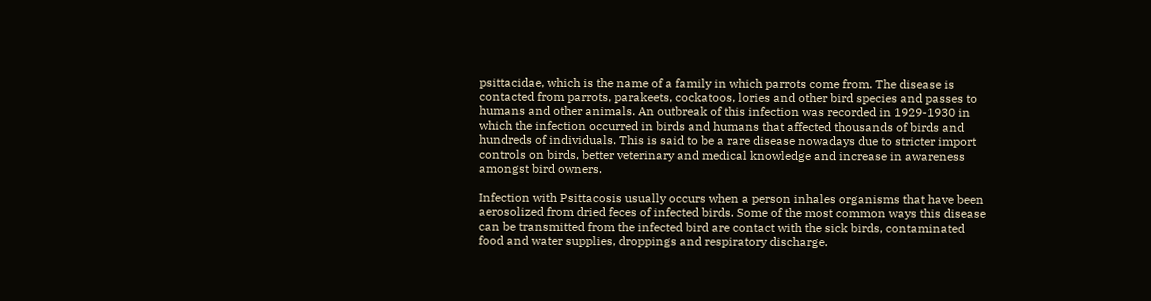psittacidae, which is the name of a family in which parrots come from. The disease is contacted from parrots, parakeets, cockatoos, lories and other bird species and passes to humans and other animals. An outbreak of this infection was recorded in 1929-1930 in which the infection occurred in birds and humans that affected thousands of birds and hundreds of individuals. This is said to be a rare disease nowadays due to stricter import controls on birds, better veterinary and medical knowledge and increase in awareness amongst bird owners.

Infection with Psittacosis usually occurs when a person inhales organisms that have been aerosolized from dried feces of infected birds. Some of the most common ways this disease can be transmitted from the infected bird are contact with the sick birds, contaminated food and water supplies, droppings and respiratory discharge.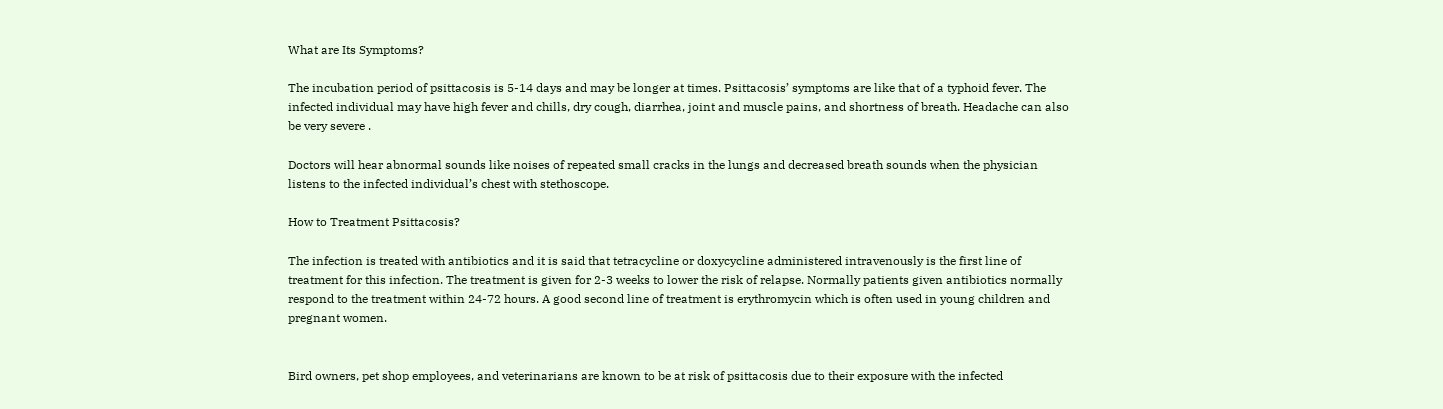What are Its Symptoms?

The incubation period of psittacosis is 5-14 days and may be longer at times. Psittacosis’ symptoms are like that of a typhoid fever. The infected individual may have high fever and chills, dry cough, diarrhea, joint and muscle pains, and shortness of breath. Headache can also be very severe .

Doctors will hear abnormal sounds like noises of repeated small cracks in the lungs and decreased breath sounds when the physician listens to the infected individual’s chest with stethoscope.

How to Treatment Psittacosis?

The infection is treated with antibiotics and it is said that tetracycline or doxycycline administered intravenously is the first line of treatment for this infection. The treatment is given for 2-3 weeks to lower the risk of relapse. Normally patients given antibiotics normally respond to the treatment within 24-72 hours. A good second line of treatment is erythromycin which is often used in young children and pregnant women.


Bird owners, pet shop employees, and veterinarians are known to be at risk of psittacosis due to their exposure with the infected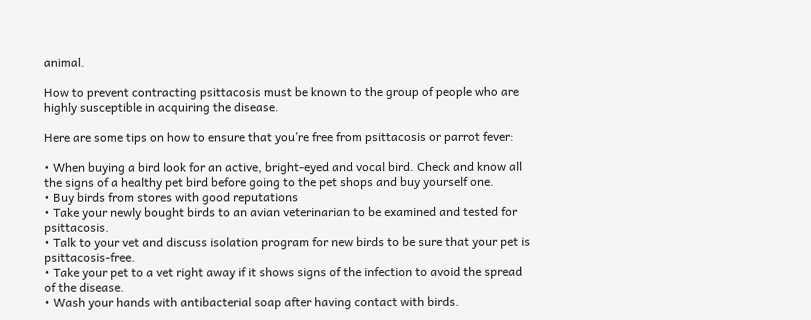animal.

How to prevent contracting psittacosis must be known to the group of people who are highly susceptible in acquiring the disease.

Here are some tips on how to ensure that you’re free from psittacosis or parrot fever:

• When buying a bird look for an active, bright-eyed and vocal bird. Check and know all the signs of a healthy pet bird before going to the pet shops and buy yourself one.
• Buy birds from stores with good reputations
• Take your newly bought birds to an avian veterinarian to be examined and tested for psittacosis.
• Talk to your vet and discuss isolation program for new birds to be sure that your pet is psittacosis-free.
• Take your pet to a vet right away if it shows signs of the infection to avoid the spread of the disease.
• Wash your hands with antibacterial soap after having contact with birds.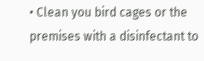• Clean you bird cages or the premises with a disinfectant to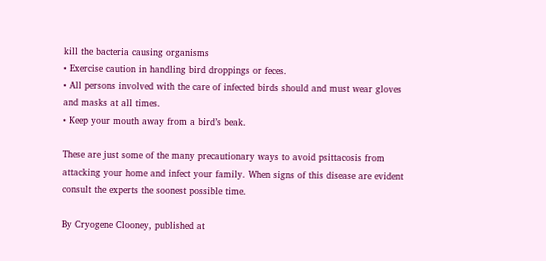kill the bacteria causing organisms
• Exercise caution in handling bird droppings or feces.
• All persons involved with the care of infected birds should and must wear gloves and masks at all times.
• Keep your mouth away from a bird’s beak.

These are just some of the many precautionary ways to avoid psittacosis from attacking your home and infect your family. When signs of this disease are evident consult the experts the soonest possible time.

By Cryogene Clooney, published at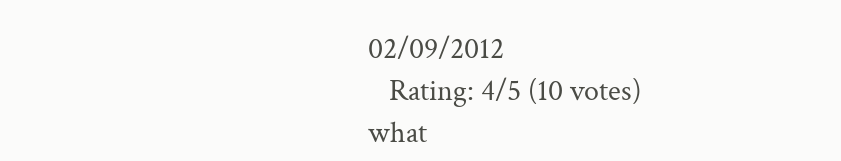02/09/2012
   Rating: 4/5 (10 votes)
what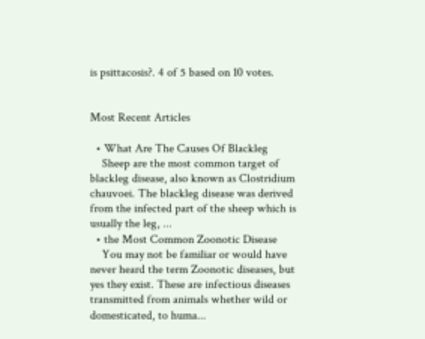is psittacosis?. 4 of 5 based on 10 votes.


Most Recent Articles

  • What Are The Causes Of Blackleg
    Sheep are the most common target of blackleg disease, also known as Clostridium chauvoei. The blackleg disease was derived from the infected part of the sheep which is usually the leg, ...
  • the Most Common Zoonotic Disease
    You may not be familiar or would have never heard the term Zoonotic diseases, but yes they exist. These are infectious diseases transmitted from animals whether wild or domesticated, to huma...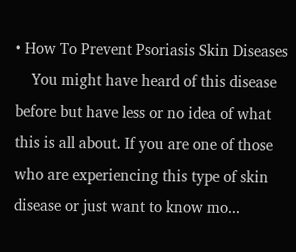• How To Prevent Psoriasis Skin Diseases
    You might have heard of this disease before but have less or no idea of what this is all about. If you are one of those who are experiencing this type of skin disease or just want to know mo...